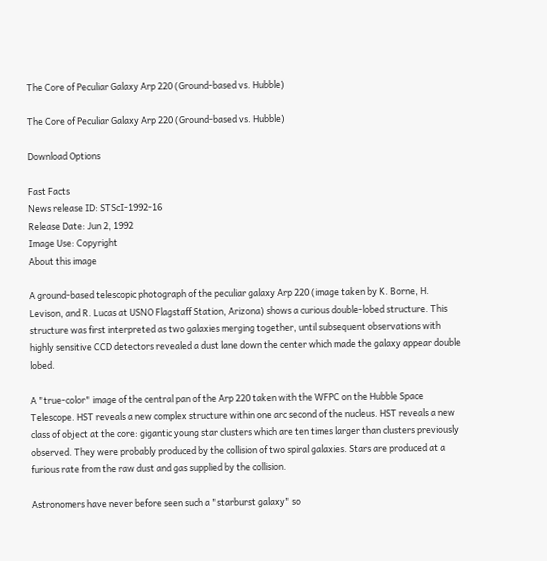The Core of Peculiar Galaxy Arp 220 (Ground-based vs. Hubble)

The Core of Peculiar Galaxy Arp 220 (Ground-based vs. Hubble)

Download Options

Fast Facts
News release ID: STScI-1992-16
Release Date: Jun 2, 1992
Image Use: Copyright
About this image

A ground-based telescopic photograph of the peculiar galaxy Arp 220 (image taken by K. Borne, H. Levison, and R. Lucas at USNO Flagstaff Station, Arizona) shows a curious double-lobed structure. This structure was first interpreted as two galaxies merging together, until subsequent observations with highly sensitive CCD detectors revealed a dust lane down the center which made the galaxy appear double lobed.

A "true-color" image of the central pan of the Arp 220 taken with the WFPC on the Hubble Space Telescope. HST reveals a new complex structure within one arc second of the nucleus. HST reveals a new class of object at the core: gigantic young star clusters which are ten times larger than clusters previously observed. They were probably produced by the collision of two spiral galaxies. Stars are produced at a furious rate from the raw dust and gas supplied by the collision.

Astronomers have never before seen such a "starburst galaxy" so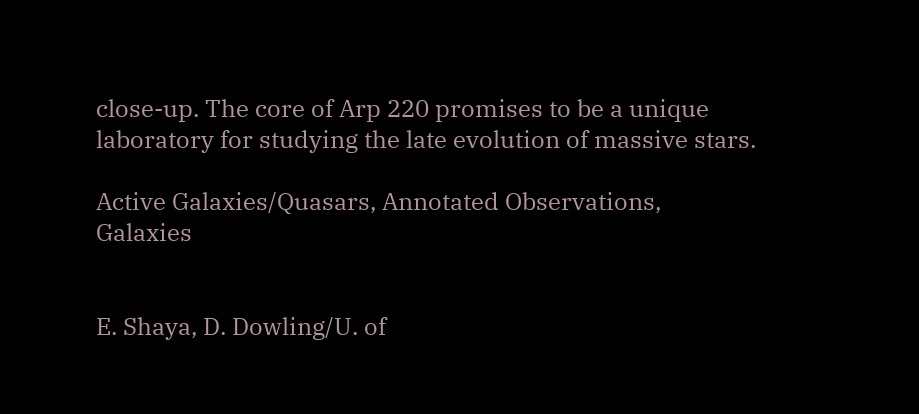close-up. The core of Arp 220 promises to be a unique laboratory for studying the late evolution of massive stars.

Active Galaxies/Quasars, Annotated Observations, Galaxies


E. Shaya, D. Dowling/U. of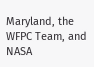Maryland, the WFPC Team, and NASA